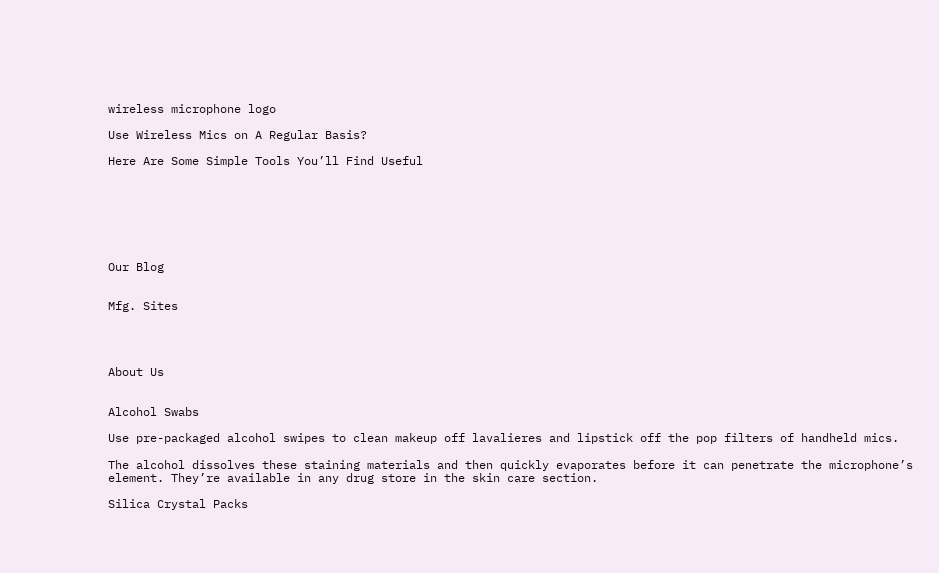wireless microphone logo

Use Wireless Mics on A Regular Basis?

Here Are Some Simple Tools You’ll Find Useful







Our Blog


Mfg. Sites




About Us


Alcohol Swabs

Use pre-packaged alcohol swipes to clean makeup off lavalieres and lipstick off the pop filters of handheld mics.

The alcohol dissolves these staining materials and then quickly evaporates before it can penetrate the microphone’s element. They’re available in any drug store in the skin care section.

Silica Crystal Packs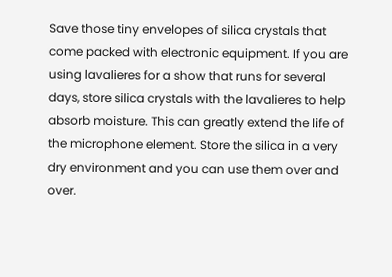Save those tiny envelopes of silica crystals that come packed with electronic equipment. If you are using lavalieres for a show that runs for several days, store silica crystals with the lavalieres to help absorb moisture. This can greatly extend the life of the microphone element. Store the silica in a very dry environment and you can use them over and over.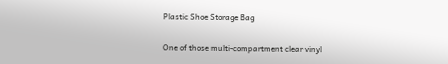Plastic Shoe Storage Bag

One of those multi-compartment clear vinyl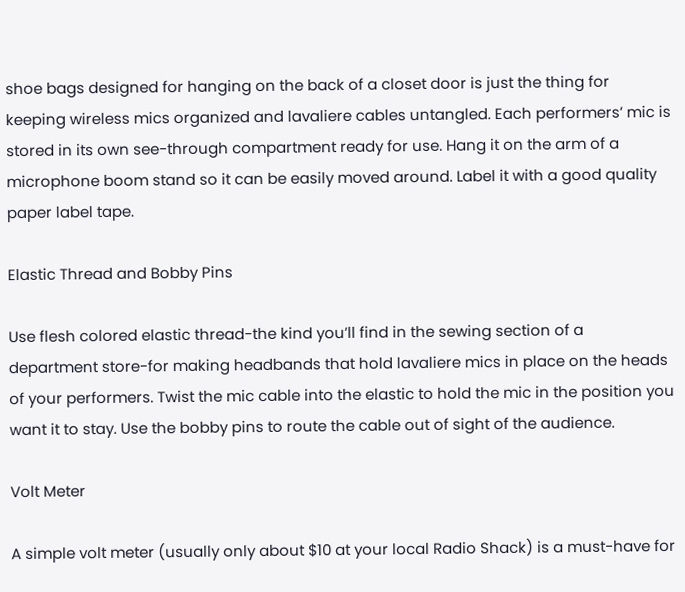shoe bags designed for hanging on the back of a closet door is just the thing for keeping wireless mics organized and lavaliere cables untangled. Each performers’ mic is stored in its own see-through compartment ready for use. Hang it on the arm of a microphone boom stand so it can be easily moved around. Label it with a good quality paper label tape.

Elastic Thread and Bobby Pins

Use flesh colored elastic thread-the kind you’ll find in the sewing section of a department store-for making headbands that hold lavaliere mics in place on the heads of your performers. Twist the mic cable into the elastic to hold the mic in the position you want it to stay. Use the bobby pins to route the cable out of sight of the audience.

Volt Meter

A simple volt meter (usually only about $10 at your local Radio Shack) is a must-have for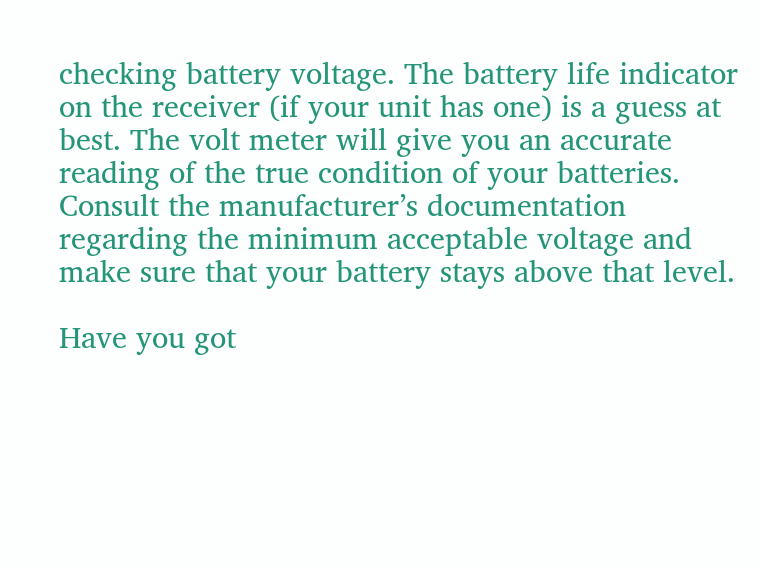checking battery voltage. The battery life indicator on the receiver (if your unit has one) is a guess at best. The volt meter will give you an accurate reading of the true condition of your batteries. Consult the manufacturer’s documentation regarding the minimum acceptable voltage and make sure that your battery stays above that level.

Have you got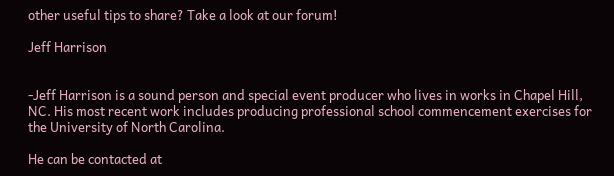other useful tips to share? Take a look at our forum!

Jeff Harrison


-Jeff Harrison is a sound person and special event producer who lives in works in Chapel Hill, NC. His most recent work includes producing professional school commencement exercises for the University of North Carolina.

He can be contacted at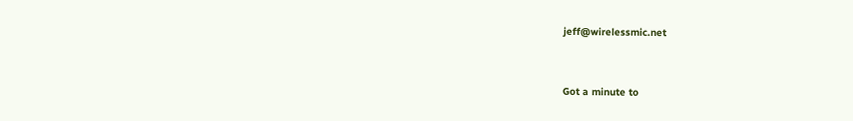jeff@wirelessmic.net


Got a minute to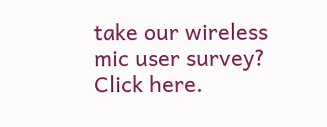take our wireless mic user survey? Click here.